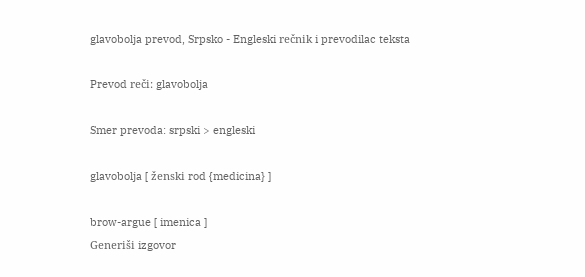glavobolja prevod, Srpsko - Engleski rečnik i prevodilac teksta

Prevod reči: glavobolja

Smer prevoda: srpski > engleski

glavobolja [ ženski rod {medicina} ]

brow-argue [ imenica ]
Generiši izgovor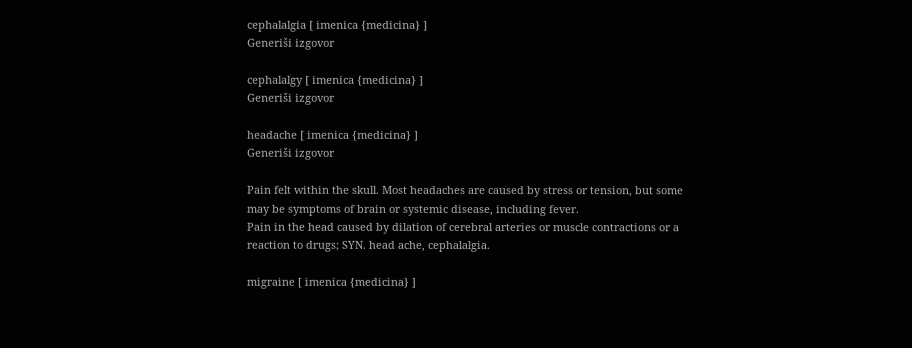cephalalgia [ imenica {medicina} ]
Generiši izgovor

cephalalgy [ imenica {medicina} ]
Generiši izgovor

headache [ imenica {medicina} ]
Generiši izgovor

Pain felt within the skull. Most headaches are caused by stress or tension, but some may be symptoms of brain or systemic disease, including fever.
Pain in the head caused by dilation of cerebral arteries or muscle contractions or a reaction to drugs; SYN. head ache, cephalalgia.

migraine [ imenica {medicina} ]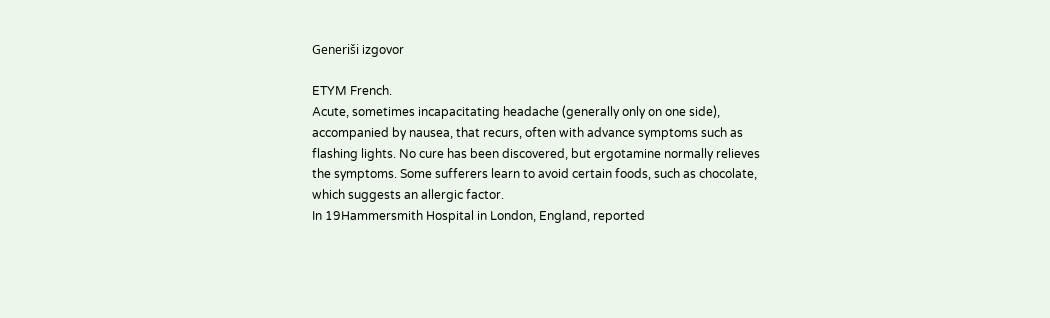Generiši izgovor

ETYM French.
Acute, sometimes incapacitating headache (generally only on one side), accompanied by nausea, that recurs, often with advance symptoms such as flashing lights. No cure has been discovered, but ergotamine normally relieves the symptoms. Some sufferers learn to avoid certain foods, such as chocolate, which suggests an allergic factor.
In 19Hammersmith Hospital in London, England, reported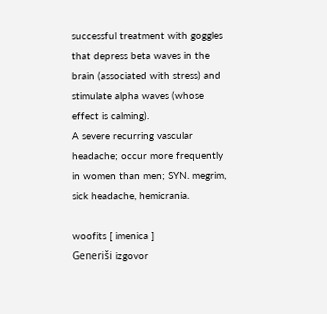successful treatment with goggles that depress beta waves in the brain (associated with stress) and stimulate alpha waves (whose effect is calming).
A severe recurring vascular headache; occur more frequently in women than men; SYN. megrim, sick headache, hemicrania.

woofits [ imenica ]
Generiši izgovor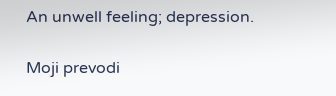An unwell feeling; depression.

Moji prevodi